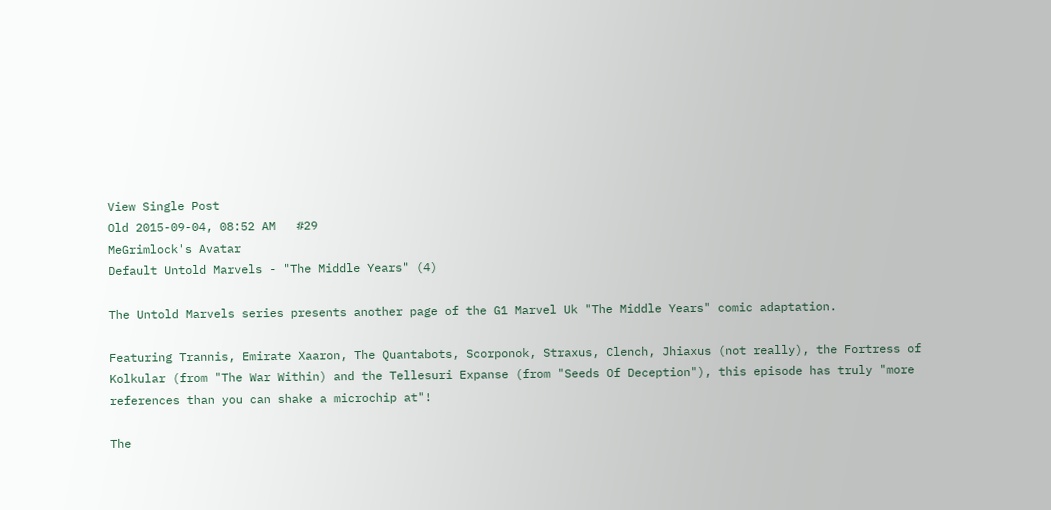View Single Post
Old 2015-09-04, 08:52 AM   #29
MeGrimlock's Avatar
Default Untold Marvels - "The Middle Years" (4)

The Untold Marvels series presents another page of the G1 Marvel Uk "The Middle Years" comic adaptation.

Featuring Trannis, Emirate Xaaron, The Quantabots, Scorponok, Straxus, Clench, Jhiaxus (not really), the Fortress of Kolkular (from "The War Within) and the Tellesuri Expanse (from "Seeds Of Deception"), this episode has truly "more references than you can shake a microchip at"!

The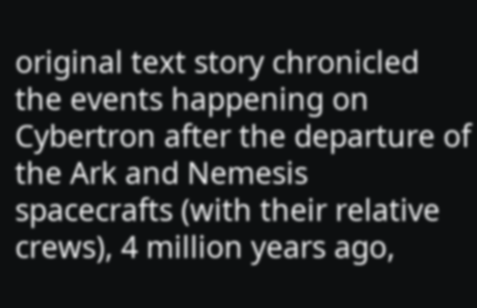original text story chronicled the events happening on Cybertron after the departure of the Ark and Nemesis spacecrafts (with their relative crews), 4 million years ago,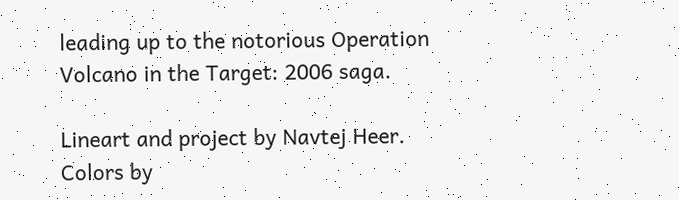leading up to the notorious Operation Volcano in the Target: 2006 saga.

Lineart and project by Navtej Heer.
Colors by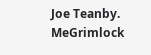Joe Teanby.
MeGrimlock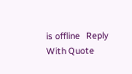is offline   Reply With Quote